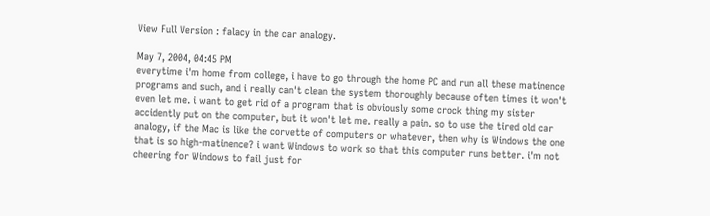View Full Version : falacy in the car analogy.

May 7, 2004, 04:45 PM
everytime i'm home from college, i have to go through the home PC and run all these matinence programs and such, and i really can't clean the system thoroughly because often times it won't even let me. i want to get rid of a program that is obviously some crock thing my sister accidently put on the computer, but it won't let me. really a pain. so to use the tired old car analogy, if the Mac is like the corvette of computers or whatever, then why is Windows the one that is so high-matinence? i want Windows to work so that this computer runs better. i'm not cheering for Windows to fail just for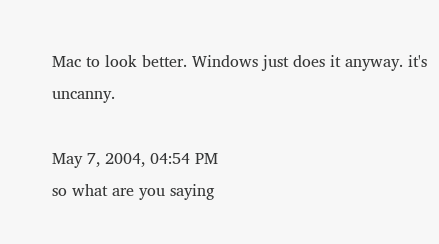Mac to look better. Windows just does it anyway. it's uncanny.

May 7, 2004, 04:54 PM
so what are you saying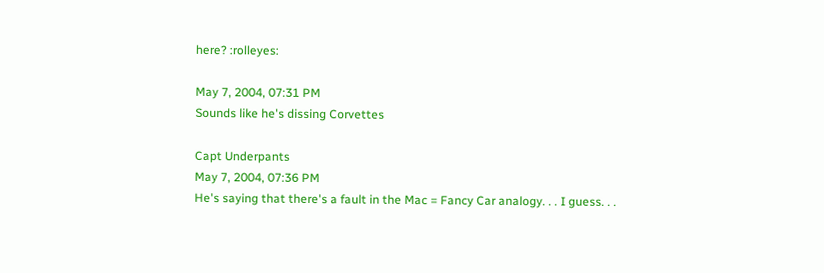here? :rolleyes:

May 7, 2004, 07:31 PM
Sounds like he's dissing Corvettes

Capt Underpants
May 7, 2004, 07:36 PM
He's saying that there's a fault in the Mac = Fancy Car analogy. . . I guess. . .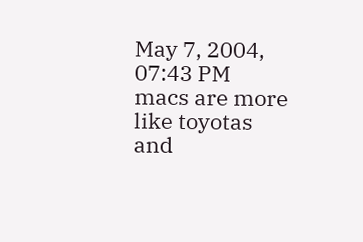May 7, 2004, 07:43 PM
macs are more like toyotas and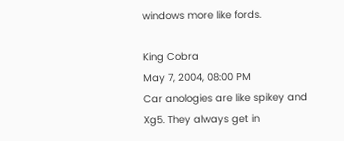windows more like fords.

King Cobra
May 7, 2004, 08:00 PM
Car anologies are like spikey and Xg5. They always get in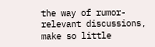the way of rumor-relevant discussions, make so little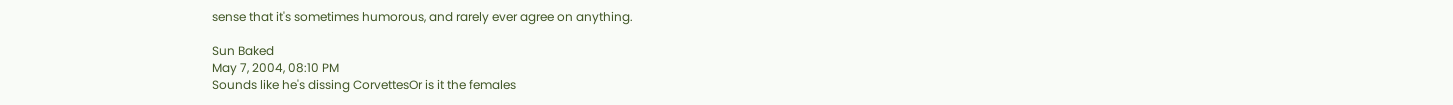sense that it's sometimes humorous, and rarely ever agree on anything.

Sun Baked
May 7, 2004, 08:10 PM
Sounds like he's dissing CorvettesOr is it the females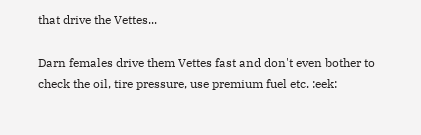that drive the Vettes...

Darn females drive them Vettes fast and don't even bother to check the oil, tire pressure, use premium fuel etc. :eek: